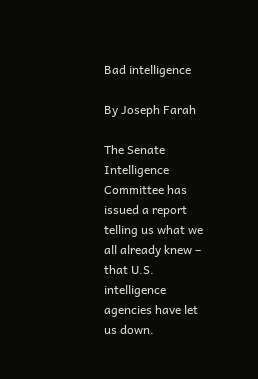Bad intelligence

By Joseph Farah

The Senate Intelligence Committee has issued a report telling us what we all already knew – that U.S. intelligence agencies have let us down.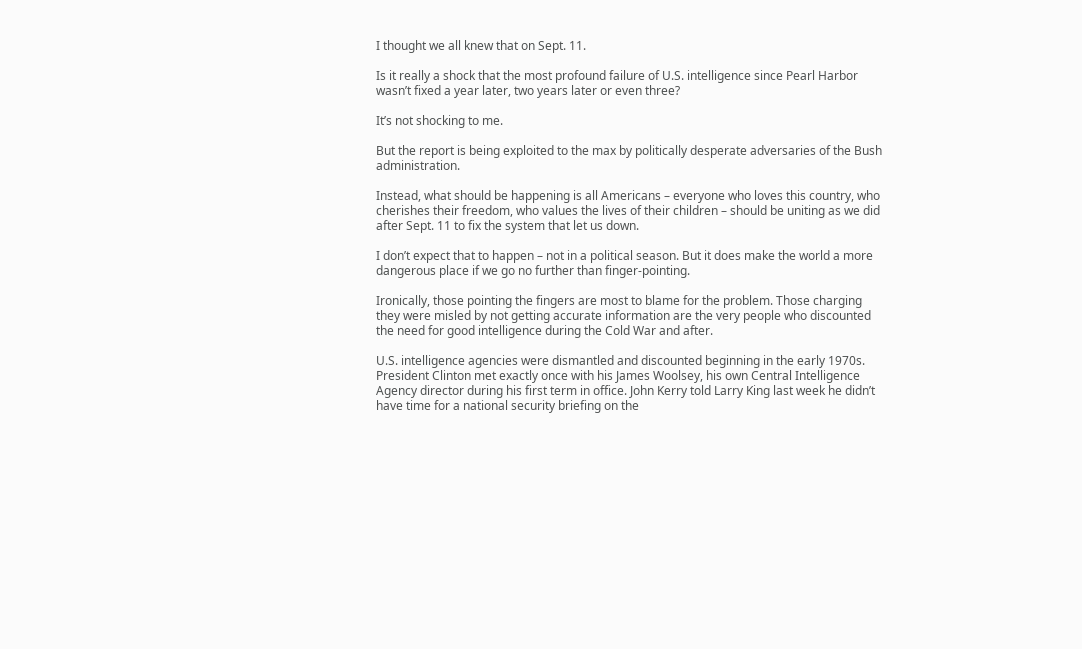I thought we all knew that on Sept. 11.

Is it really a shock that the most profound failure of U.S. intelligence since Pearl Harbor wasn’t fixed a year later, two years later or even three?

It’s not shocking to me.

But the report is being exploited to the max by politically desperate adversaries of the Bush administration.

Instead, what should be happening is all Americans – everyone who loves this country, who cherishes their freedom, who values the lives of their children – should be uniting as we did after Sept. 11 to fix the system that let us down.

I don’t expect that to happen – not in a political season. But it does make the world a more dangerous place if we go no further than finger-pointing.

Ironically, those pointing the fingers are most to blame for the problem. Those charging they were misled by not getting accurate information are the very people who discounted the need for good intelligence during the Cold War and after.

U.S. intelligence agencies were dismantled and discounted beginning in the early 1970s. President Clinton met exactly once with his James Woolsey, his own Central Intelligence Agency director during his first term in office. John Kerry told Larry King last week he didn’t have time for a national security briefing on the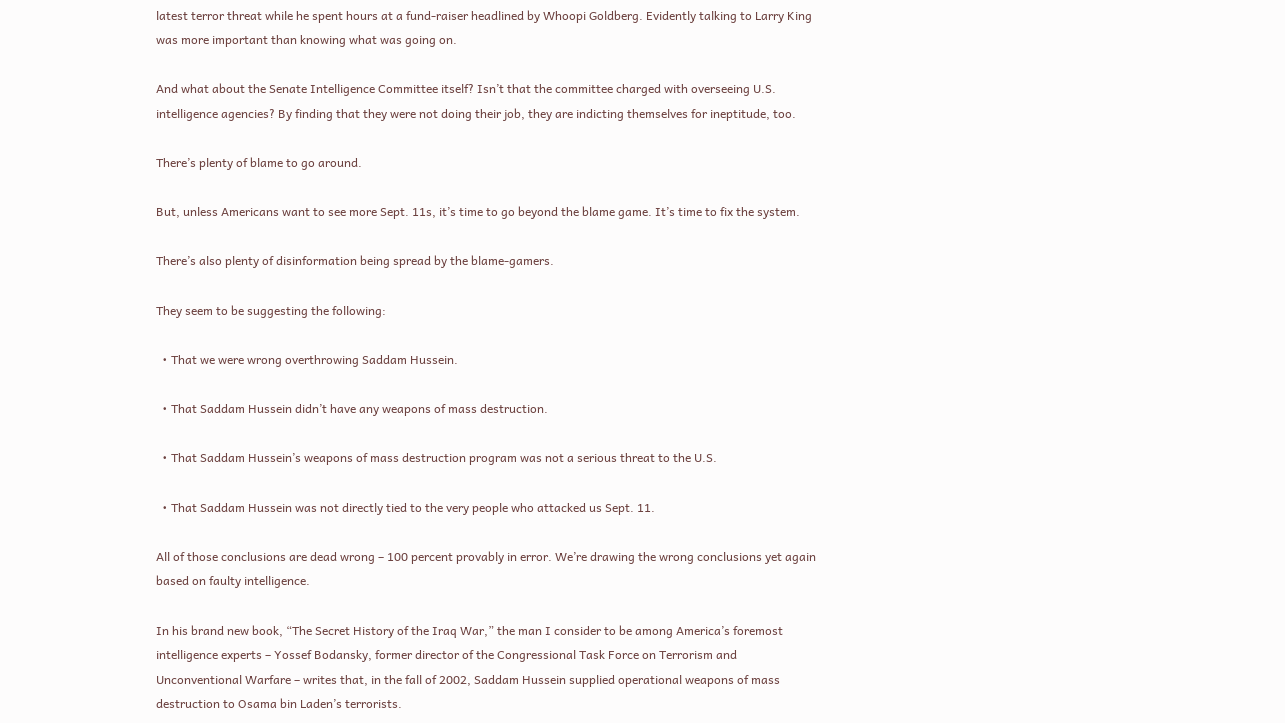latest terror threat while he spent hours at a fund-raiser headlined by Whoopi Goldberg. Evidently talking to Larry King was more important than knowing what was going on.

And what about the Senate Intelligence Committee itself? Isn’t that the committee charged with overseeing U.S. intelligence agencies? By finding that they were not doing their job, they are indicting themselves for ineptitude, too.

There’s plenty of blame to go around.

But, unless Americans want to see more Sept. 11s, it’s time to go beyond the blame game. It’s time to fix the system.

There’s also plenty of disinformation being spread by the blame-gamers.

They seem to be suggesting the following:

  • That we were wrong overthrowing Saddam Hussein.

  • That Saddam Hussein didn’t have any weapons of mass destruction.

  • That Saddam Hussein’s weapons of mass destruction program was not a serious threat to the U.S.

  • That Saddam Hussein was not directly tied to the very people who attacked us Sept. 11.

All of those conclusions are dead wrong – 100 percent provably in error. We’re drawing the wrong conclusions yet again based on faulty intelligence.

In his brand new book, “The Secret History of the Iraq War,” the man I consider to be among America’s foremost intelligence experts – Yossef Bodansky, former director of the Congressional Task Force on Terrorism and Unconventional Warfare – writes that, in the fall of 2002, Saddam Hussein supplied operational weapons of mass destruction to Osama bin Laden’s terrorists.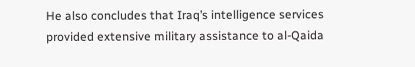He also concludes that Iraq’s intelligence services provided extensive military assistance to al-Qaida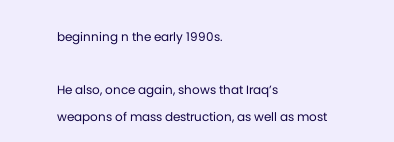beginning n the early 1990s.

He also, once again, shows that Iraq’s weapons of mass destruction, as well as most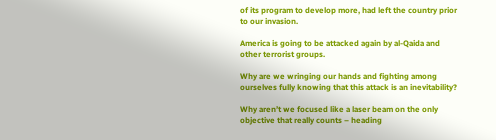of its program to develop more, had left the country prior to our invasion.

America is going to be attacked again by al-Qaida and other terrorist groups.

Why are we wringing our hands and fighting among ourselves fully knowing that this attack is an inevitability?

Why aren’t we focused like a laser beam on the only objective that really counts – heading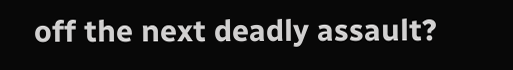off the next deadly assault?